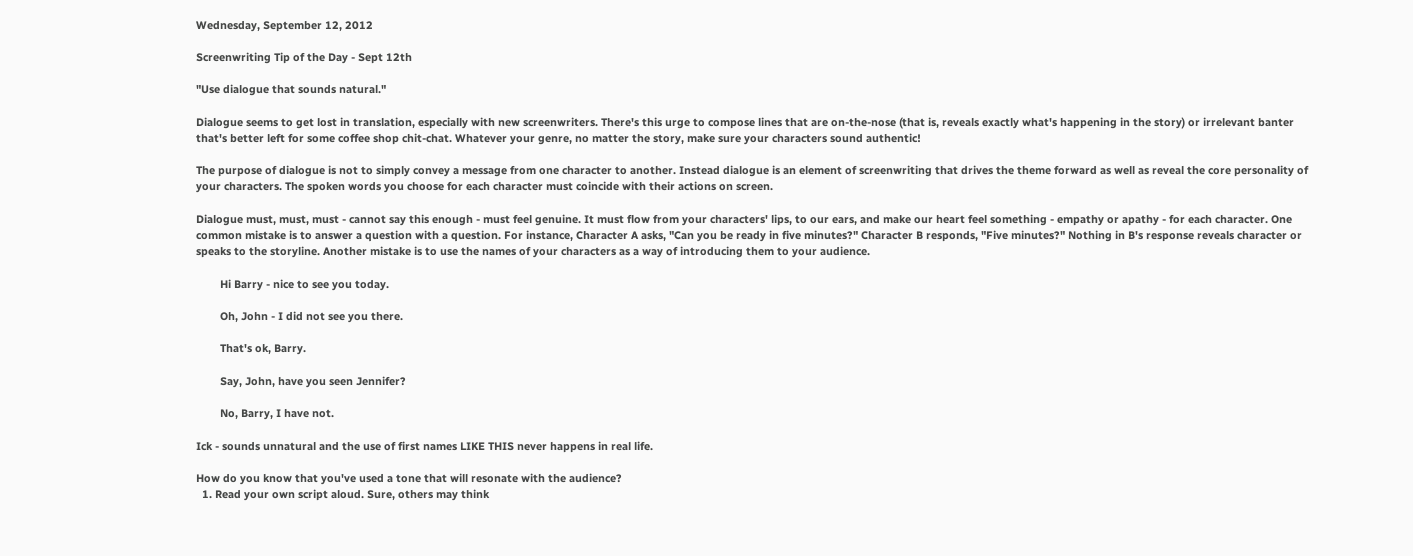Wednesday, September 12, 2012

Screenwriting Tip of the Day - Sept 12th

"Use dialogue that sounds natural."

Dialogue seems to get lost in translation, especially with new screenwriters. There's this urge to compose lines that are on-the-nose (that is, reveals exactly what's happening in the story) or irrelevant banter that's better left for some coffee shop chit-chat. Whatever your genre, no matter the story, make sure your characters sound authentic!

The purpose of dialogue is not to simply convey a message from one character to another. Instead dialogue is an element of screenwriting that drives the theme forward as well as reveal the core personality of your characters. The spoken words you choose for each character must coincide with their actions on screen.

Dialogue must, must, must - cannot say this enough - must feel genuine. It must flow from your characters' lips, to our ears, and make our heart feel something - empathy or apathy - for each character. One common mistake is to answer a question with a question. For instance, Character A asks, "Can you be ready in five minutes?" Character B responds, "Five minutes?" Nothing in B's response reveals character or speaks to the storyline. Another mistake is to use the names of your characters as a way of introducing them to your audience.

        Hi Barry - nice to see you today.

        Oh, John - I did not see you there.

        That's ok, Barry.

        Say, John, have you seen Jennifer?

        No, Barry, I have not.

Ick - sounds unnatural and the use of first names LIKE THIS never happens in real life.

How do you know that you've used a tone that will resonate with the audience?
  1. Read your own script aloud. Sure, others may think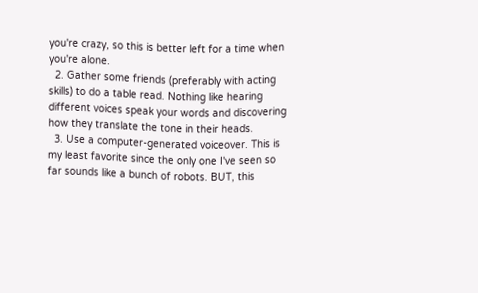you're crazy, so this is better left for a time when you're alone.
  2. Gather some friends (preferably with acting skills) to do a table read. Nothing like hearing different voices speak your words and discovering how they translate the tone in their heads.
  3. Use a computer-generated voiceover. This is my least favorite since the only one I've seen so far sounds like a bunch of robots. BUT, this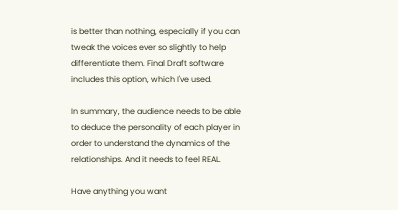is better than nothing, especially if you can tweak the voices ever so slightly to help differentiate them. Final Draft software includes this option, which I've used.

In summary, the audience needs to be able to deduce the personality of each player in order to understand the dynamics of the relationships. And it needs to feel REAL.

Have anything you want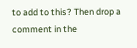to add to this? Then drop a comment in the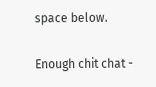space below.

Enough chit chat -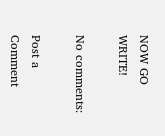NOW GO WRITE!

No comments:

Post a Comment